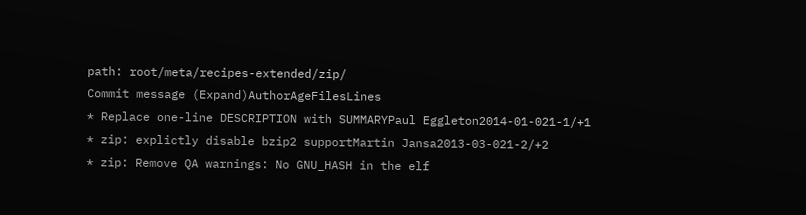path: root/meta/recipes-extended/zip/
Commit message (Expand)AuthorAgeFilesLines
* Replace one-line DESCRIPTION with SUMMARYPaul Eggleton2014-01-021-1/+1
* zip: explictly disable bzip2 supportMartin Jansa2013-03-021-2/+2
* zip: Remove QA warnings: No GNU_HASH in the elf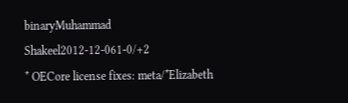binaryMuhammad Shakeel2012-12-061-0/+2
* OECore license fixes: meta/*Elizabeth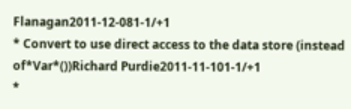Flanagan2011-12-081-1/+1
* Convert to use direct access to the data store (instead of*Var*())Richard Purdie2011-11-101-1/+1
*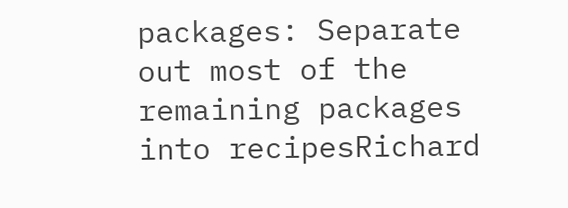packages: Separate out most of the remaining packages into recipesRichard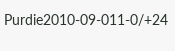Purdie2010-09-011-0/+24